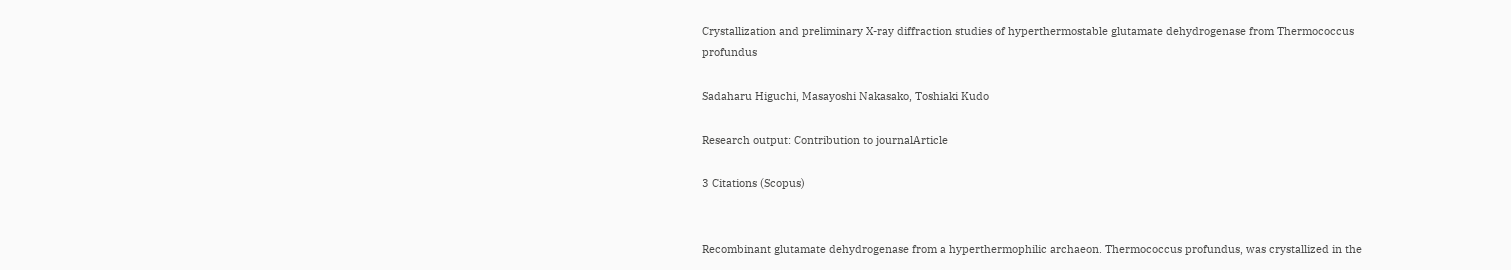Crystallization and preliminary X-ray diffraction studies of hyperthermostable glutamate dehydrogenase from Thermococcus profundus

Sadaharu Higuchi, Masayoshi Nakasako, Toshiaki Kudo

Research output: Contribution to journalArticle

3 Citations (Scopus)


Recombinant glutamate dehydrogenase from a hyperthermophilic archaeon. Thermococcus profundus, was crystallized in the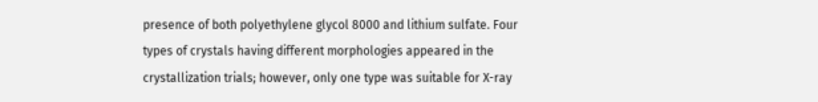presence of both polyethylene glycol 8000 and lithium sulfate. Four types of crystals having different morphologies appeared in the crystallization trials; however, only one type was suitable for X-ray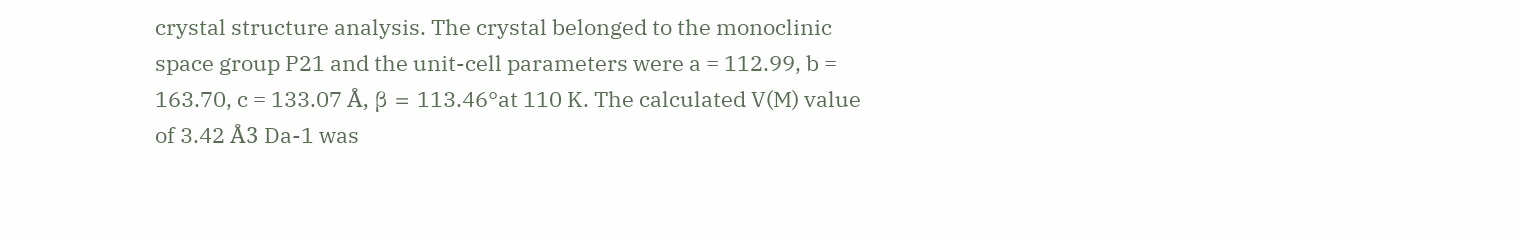crystal structure analysis. The crystal belonged to the monoclinic space group P21 and the unit-cell parameters were a = 112.99, b = 163.70, c = 133.07 Å, β = 113.46°at 110 K. The calculated V(M) value of 3.42 Å3 Da-1 was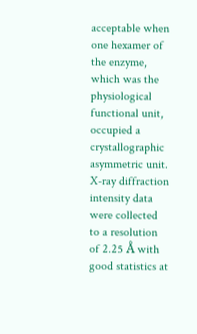acceptable when one hexamer of the enzyme, which was the physiological functional unit, occupied a crystallographic asymmetric unit. X-ray diffraction intensity data were collected to a resolution of 2.25 Å with good statistics at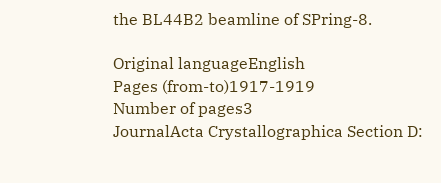the BL44B2 beamline of SPring-8.

Original languageEnglish
Pages (from-to)1917-1919
Number of pages3
JournalActa Crystallographica Section D: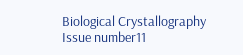Biological Crystallography
Issue number11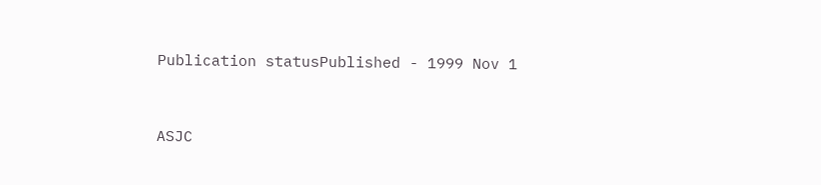Publication statusPublished - 1999 Nov 1


ASJC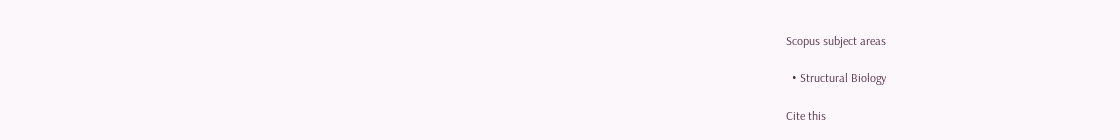Scopus subject areas

  • Structural Biology

Cite this